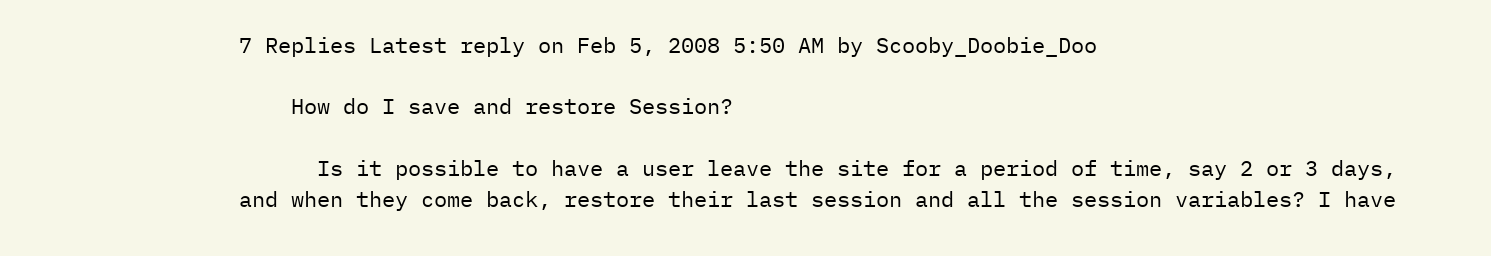7 Replies Latest reply on Feb 5, 2008 5:50 AM by Scooby_Doobie_Doo

    How do I save and restore Session?

      Is it possible to have a user leave the site for a period of time, say 2 or 3 days, and when they come back, restore their last session and all the session variables? I have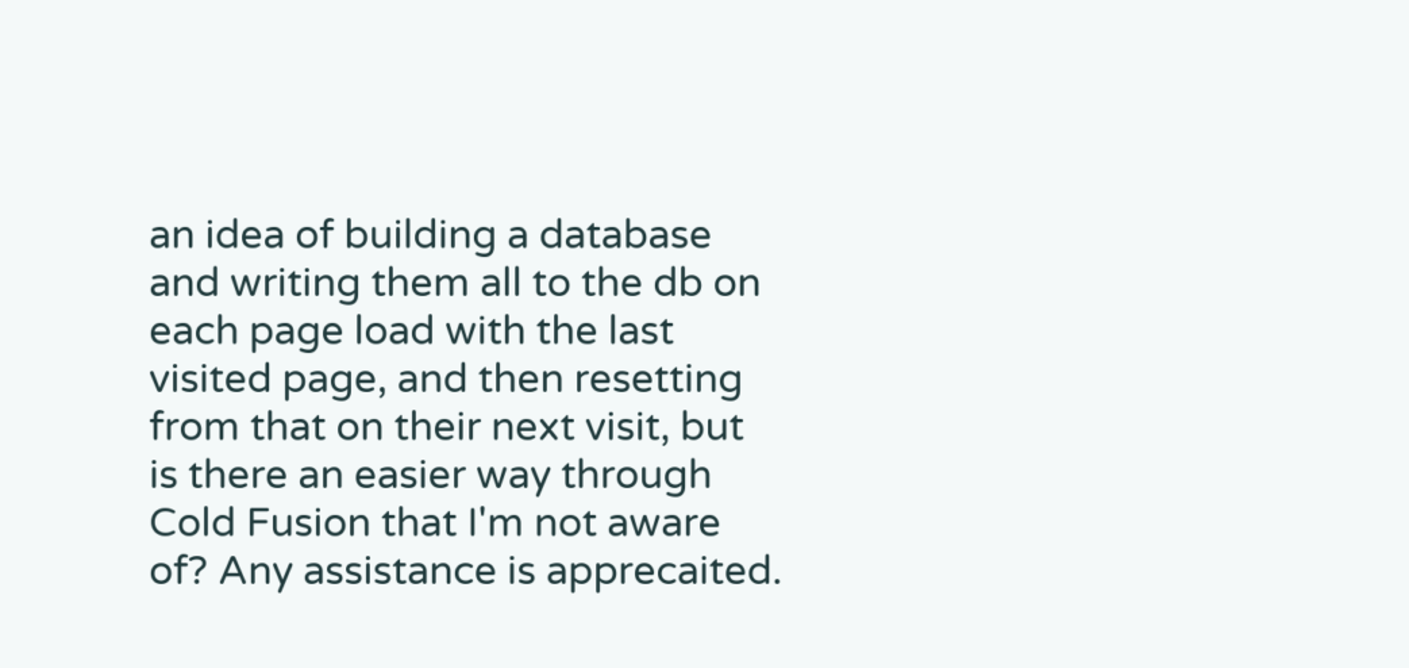an idea of building a database and writing them all to the db on each page load with the last visited page, and then resetting from that on their next visit, but is there an easier way through Cold Fusion that I'm not aware of? Any assistance is apprecaited.